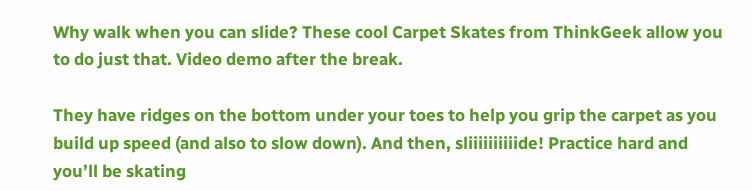Why walk when you can slide? These cool Carpet Skates from ThinkGeek allow you to do just that. Video demo after the break.

They have ridges on the bottom under your toes to help you grip the carpet as you build up speed (and also to slow down). And then, sliiiiiiiiiide! Practice hard and you’ll be skating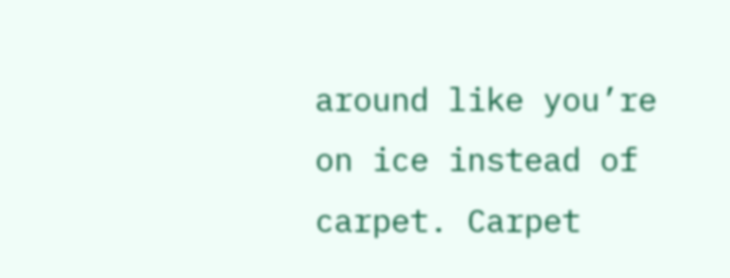around like you’re on ice instead of carpet. Carpet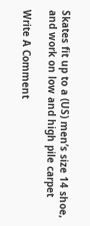Skates fit up to a (US) men’s size 14 shoe, and work on low and high pile carpet

Write A Comment